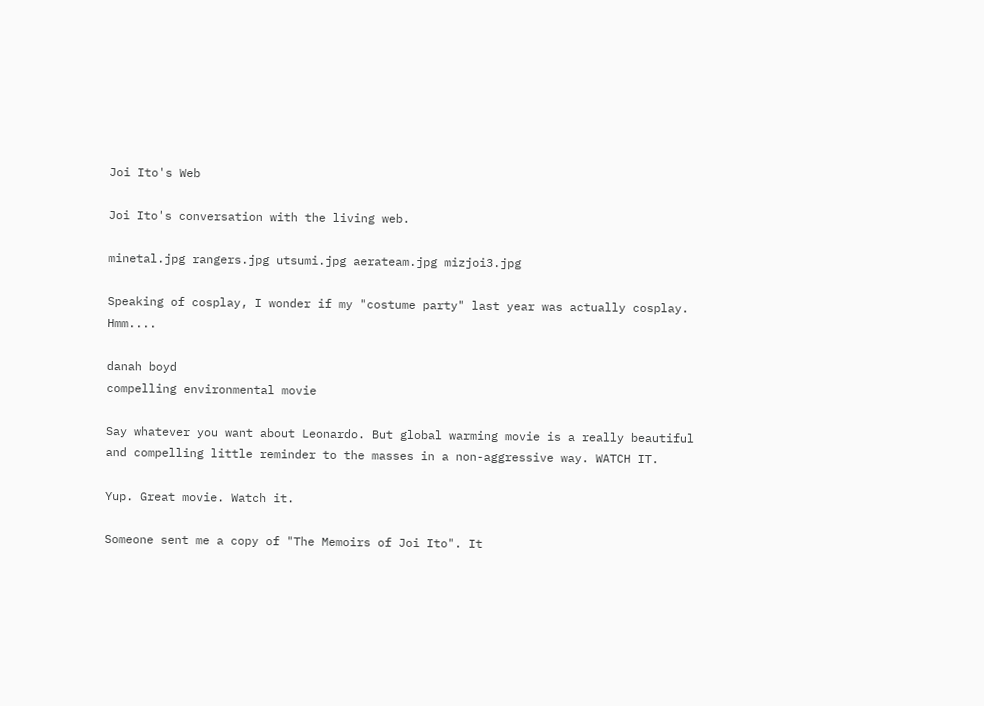Joi Ito's Web

Joi Ito's conversation with the living web.

minetal.jpg rangers.jpg utsumi.jpg aerateam.jpg mizjoi3.jpg

Speaking of cosplay, I wonder if my "costume party" last year was actually cosplay. Hmm....

danah boyd
compelling environmental movie

Say whatever you want about Leonardo. But global warming movie is a really beautiful and compelling little reminder to the masses in a non-aggressive way. WATCH IT.

Yup. Great movie. Watch it.

Someone sent me a copy of "The Memoirs of Joi Ito". It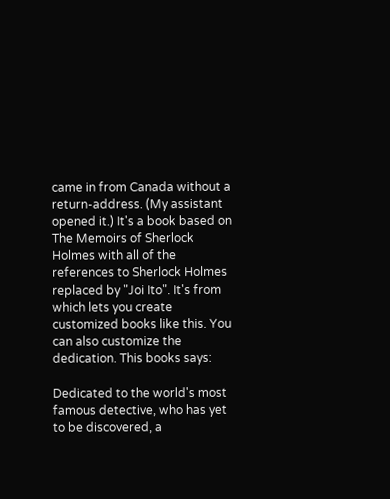came in from Canada without a return-address. (My assistant opened it.) It's a book based on The Memoirs of Sherlock Holmes with all of the references to Sherlock Holmes replaced by "Joi Ito". It's from which lets you create customized books like this. You can also customize the dedication. This books says:

Dedicated to the world's most famous detective, who has yet to be discovered, a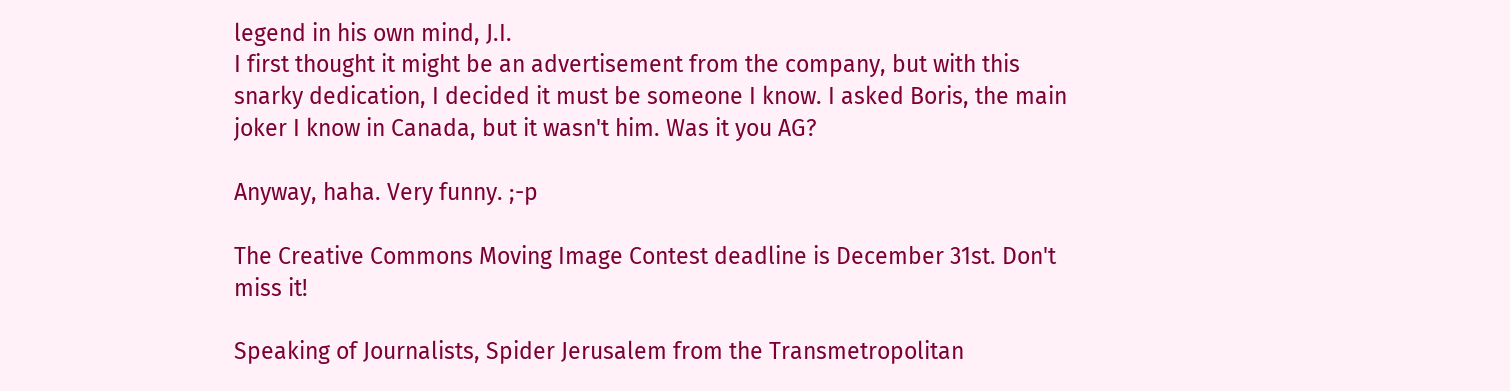legend in his own mind, J.I.
I first thought it might be an advertisement from the company, but with this snarky dedication, I decided it must be someone I know. I asked Boris, the main joker I know in Canada, but it wasn't him. Was it you AG?

Anyway, haha. Very funny. ;-p

The Creative Commons Moving Image Contest deadline is December 31st. Don't miss it!

Speaking of Journalists, Spider Jerusalem from the Transmetropolitan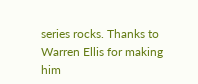series rocks. Thanks to Warren Ellis for making him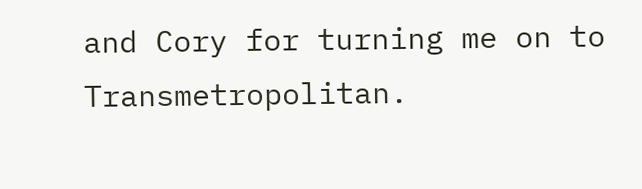and Cory for turning me on to Transmetropolitan.